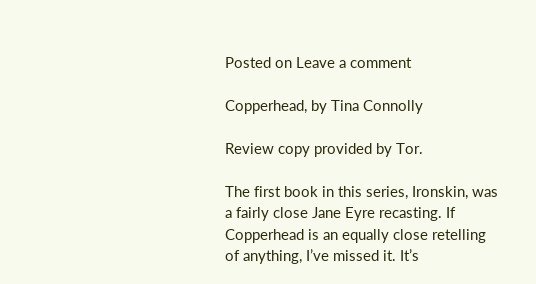Posted on Leave a comment

Copperhead, by Tina Connolly

Review copy provided by Tor.

The first book in this series, Ironskin, was a fairly close Jane Eyre recasting. If Copperhead is an equally close retelling of anything, I’ve missed it. It’s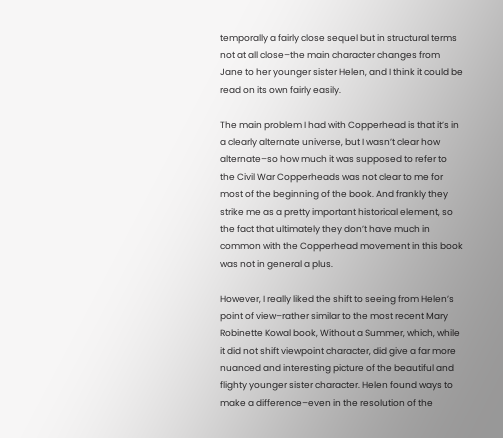temporally a fairly close sequel but in structural terms not at all close–the main character changes from Jane to her younger sister Helen, and I think it could be read on its own fairly easily.

The main problem I had with Copperhead is that it’s in a clearly alternate universe, but I wasn’t clear how alternate–so how much it was supposed to refer to the Civil War Copperheads was not clear to me for most of the beginning of the book. And frankly they strike me as a pretty important historical element, so the fact that ultimately they don’t have much in common with the Copperhead movement in this book was not in general a plus.

However, I really liked the shift to seeing from Helen’s point of view–rather similar to the most recent Mary Robinette Kowal book, Without a Summer, which, while it did not shift viewpoint character, did give a far more nuanced and interesting picture of the beautiful and flighty younger sister character. Helen found ways to make a difference–even in the resolution of the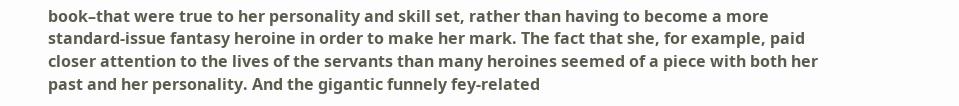book–that were true to her personality and skill set, rather than having to become a more standard-issue fantasy heroine in order to make her mark. The fact that she, for example, paid closer attention to the lives of the servants than many heroines seemed of a piece with both her past and her personality. And the gigantic funnely fey-related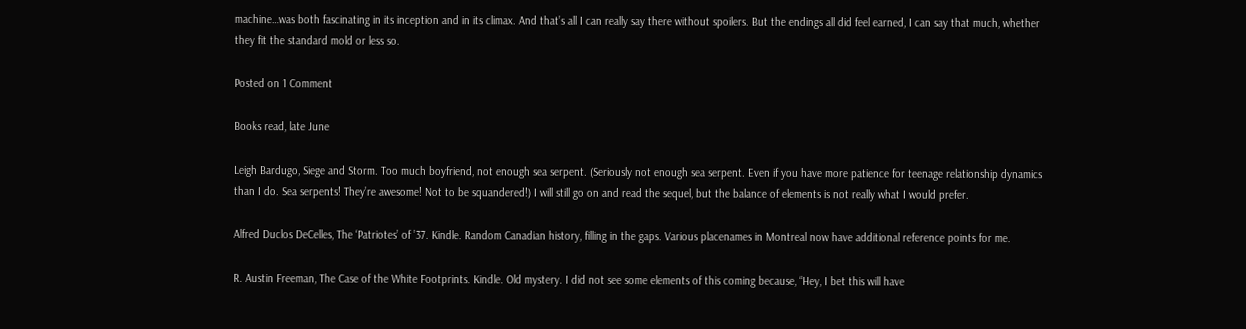machine…was both fascinating in its inception and in its climax. And that’s all I can really say there without spoilers. But the endings all did feel earned, I can say that much, whether they fit the standard mold or less so.

Posted on 1 Comment

Books read, late June

Leigh Bardugo, Siege and Storm. Too much boyfriend, not enough sea serpent. (Seriously not enough sea serpent. Even if you have more patience for teenage relationship dynamics than I do. Sea serpents! They’re awesome! Not to be squandered!) I will still go on and read the sequel, but the balance of elements is not really what I would prefer.

Alfred Duclos DeCelles, The ‘Patriotes’ of ’37. Kindle. Random Canadian history, filling in the gaps. Various placenames in Montreal now have additional reference points for me.

R. Austin Freeman, The Case of the White Footprints. Kindle. Old mystery. I did not see some elements of this coming because, “Hey, I bet this will have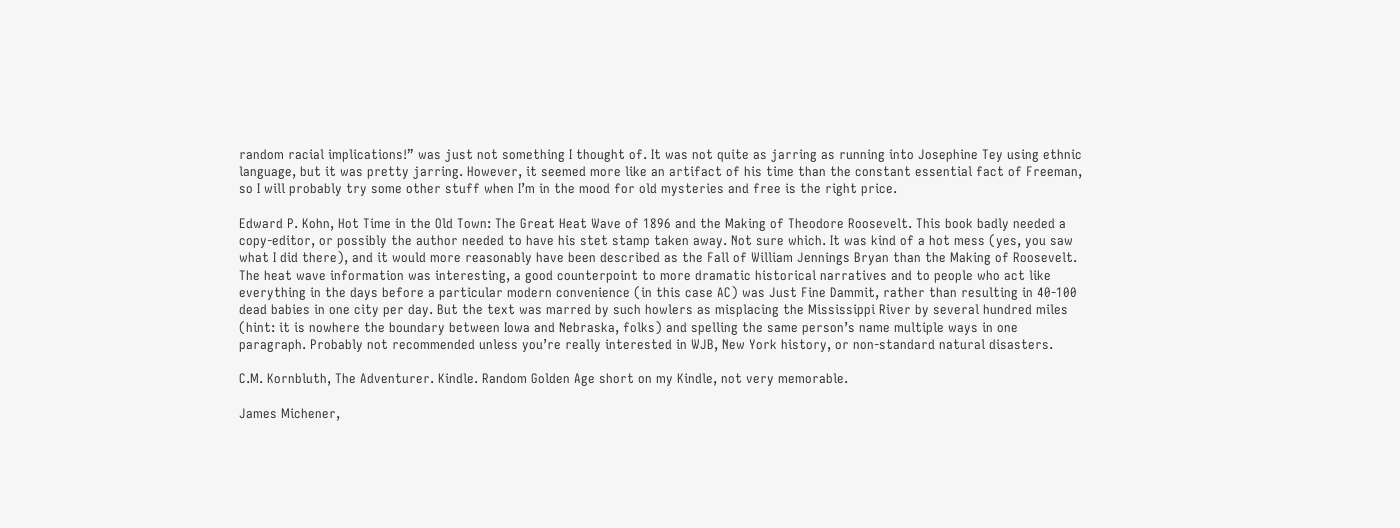random racial implications!” was just not something I thought of. It was not quite as jarring as running into Josephine Tey using ethnic language, but it was pretty jarring. However, it seemed more like an artifact of his time than the constant essential fact of Freeman, so I will probably try some other stuff when I’m in the mood for old mysteries and free is the right price.

Edward P. Kohn, Hot Time in the Old Town: The Great Heat Wave of 1896 and the Making of Theodore Roosevelt. This book badly needed a copy-editor, or possibly the author needed to have his stet stamp taken away. Not sure which. It was kind of a hot mess (yes, you saw what I did there), and it would more reasonably have been described as the Fall of William Jennings Bryan than the Making of Roosevelt. The heat wave information was interesting, a good counterpoint to more dramatic historical narratives and to people who act like everything in the days before a particular modern convenience (in this case AC) was Just Fine Dammit, rather than resulting in 40-100 dead babies in one city per day. But the text was marred by such howlers as misplacing the Mississippi River by several hundred miles (hint: it is nowhere the boundary between Iowa and Nebraska, folks) and spelling the same person’s name multiple ways in one paragraph. Probably not recommended unless you’re really interested in WJB, New York history, or non-standard natural disasters.

C.M. Kornbluth, The Adventurer. Kindle. Random Golden Age short on my Kindle, not very memorable.

James Michener,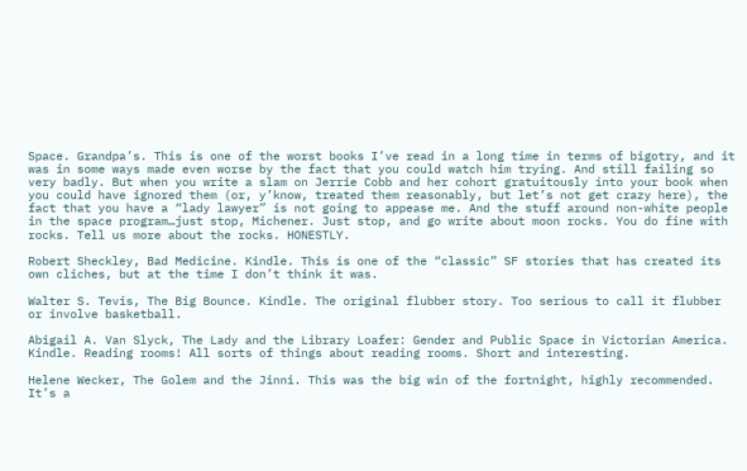Space. Grandpa’s. This is one of the worst books I’ve read in a long time in terms of bigotry, and it was in some ways made even worse by the fact that you could watch him trying. And still failing so very badly. But when you write a slam on Jerrie Cobb and her cohort gratuitously into your book when you could have ignored them (or, y’know, treated them reasonably, but let’s not get crazy here), the fact that you have a “lady lawyer” is not going to appease me. And the stuff around non-white people in the space program…just stop, Michener. Just stop, and go write about moon rocks. You do fine with rocks. Tell us more about the rocks. HONESTLY.

Robert Sheckley, Bad Medicine. Kindle. This is one of the “classic” SF stories that has created its own cliches, but at the time I don’t think it was.

Walter S. Tevis, The Big Bounce. Kindle. The original flubber story. Too serious to call it flubber or involve basketball.

Abigail A. Van Slyck, The Lady and the Library Loafer: Gender and Public Space in Victorian America. Kindle. Reading rooms! All sorts of things about reading rooms. Short and interesting.

Helene Wecker, The Golem and the Jinni. This was the big win of the fortnight, highly recommended. It’s a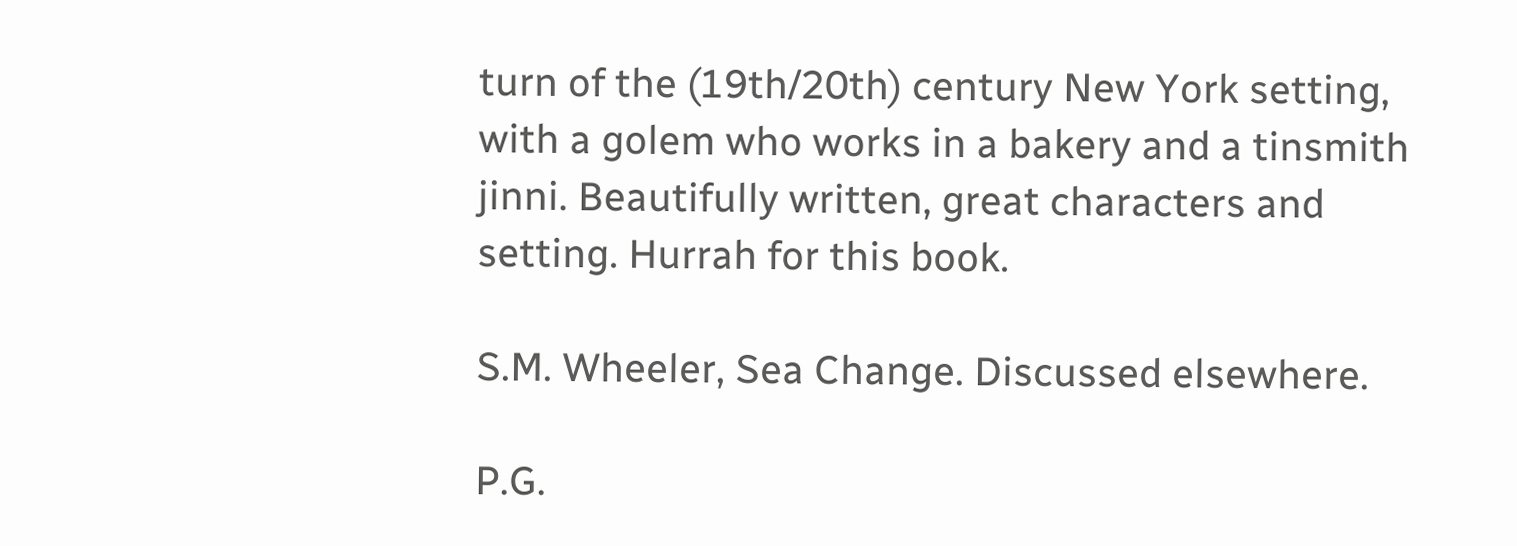turn of the (19th/20th) century New York setting, with a golem who works in a bakery and a tinsmith jinni. Beautifully written, great characters and setting. Hurrah for this book.

S.M. Wheeler, Sea Change. Discussed elsewhere.

P.G.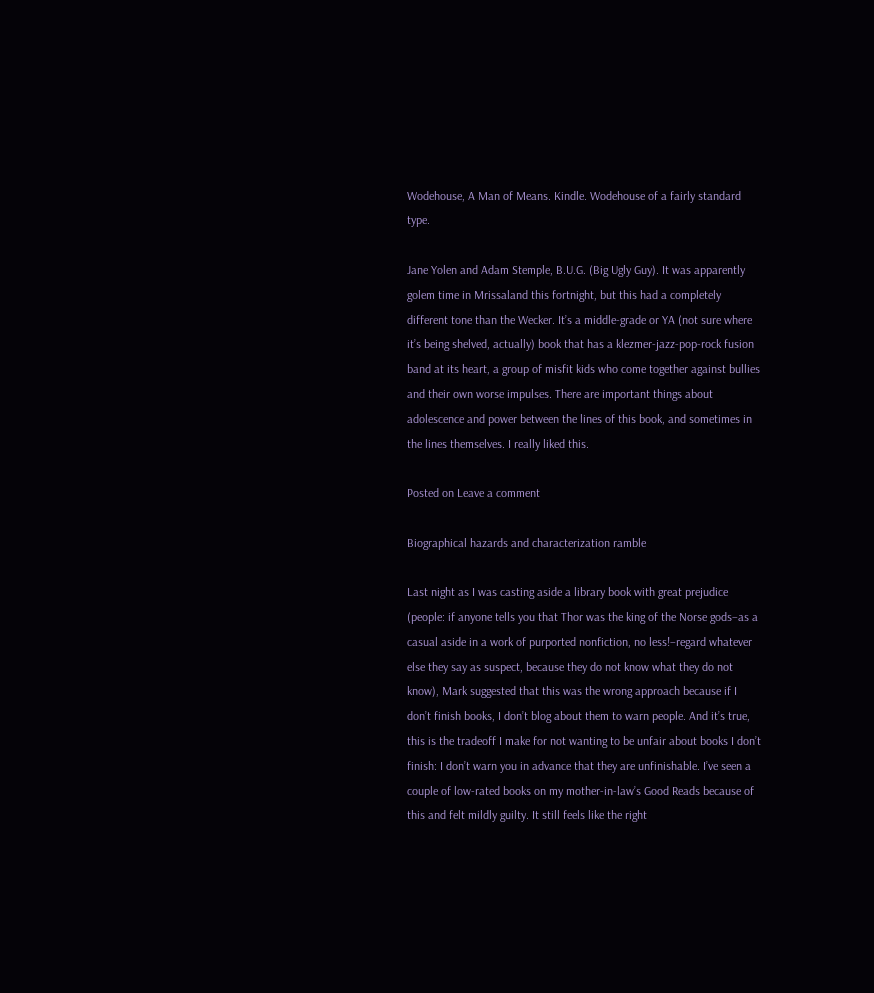Wodehouse, A Man of Means. Kindle. Wodehouse of a fairly standard type.

Jane Yolen and Adam Stemple, B.U.G. (Big Ugly Guy). It was apparently golem time in Mrissaland this fortnight, but this had a completely different tone than the Wecker. It’s a middle-grade or YA (not sure where it’s being shelved, actually) book that has a klezmer-jazz-pop-rock fusion band at its heart, a group of misfit kids who come together against bullies and their own worse impulses. There are important things about adolescence and power between the lines of this book, and sometimes in the lines themselves. I really liked this.

Posted on Leave a comment

Biographical hazards and characterization ramble

Last night as I was casting aside a library book with great prejudice (people: if anyone tells you that Thor was the king of the Norse gods–as a casual aside in a work of purported nonfiction, no less!–regard whatever else they say as suspect, because they do not know what they do not know), Mark suggested that this was the wrong approach because if I don’t finish books, I don’t blog about them to warn people. And it’s true, this is the tradeoff I make for not wanting to be unfair about books I don’t finish: I don’t warn you in advance that they are unfinishable. I’ve seen a couple of low-rated books on my mother-in-law’s Good Reads because of this and felt mildly guilty. It still feels like the right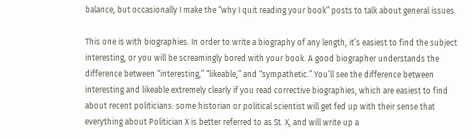balance, but occasionally I make the “why I quit reading your book” posts to talk about general issues.

This one is with biographies. In order to write a biography of any length, it’s easiest to find the subject interesting, or you will be screamingly bored with your book. A good biographer understands the difference between “interesting,” “likeable,” and “sympathetic.” You’ll see the difference between interesting and likeable extremely clearly if you read corrective biographies, which are easiest to find about recent politicians: some historian or political scientist will get fed up with their sense that everything about Politician X is better referred to as St. X, and will write up a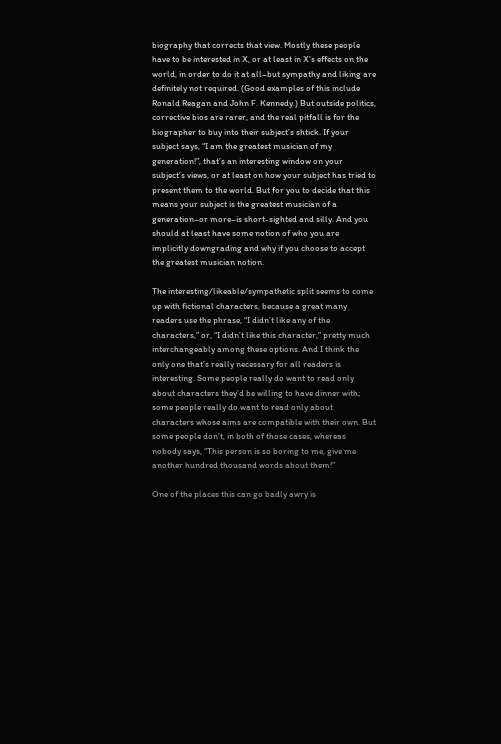biography that corrects that view. Mostly these people have to be interested in X, or at least in X’s effects on the world, in order to do it at all–but sympathy and liking are definitely not required. (Good examples of this include Ronald Reagan and John F. Kennedy.) But outside politics, corrective bios are rarer, and the real pitfall is for the biographer to buy into their subject’s shtick. If your subject says, “I am the greatest musician of my generation!”, that’s an interesting window on your subject’s views, or at least on how your subject has tried to present them to the world. But for you to decide that this means your subject is the greatest musician of a generation–or more–is short-sighted and silly. And you should at least have some notion of who you are implicitly downgrading and why if you choose to accept the greatest musician notion.

The interesting/likeable/sympathetic split seems to come up with fictional characters, because a great many readers use the phrase, “I didn’t like any of the characters,” or, “I didn’t like this character,” pretty much interchangeably among these options. And I think the only one that’s really necessary for all readers is interesting. Some people really do want to read only about characters they’d be willing to have dinner with; some people really do want to read only about characters whose aims are compatible with their own. But some people don’t, in both of those cases, whereas nobody says, “This person is so boring to me, give me another hundred thousand words about them!”

One of the places this can go badly awry is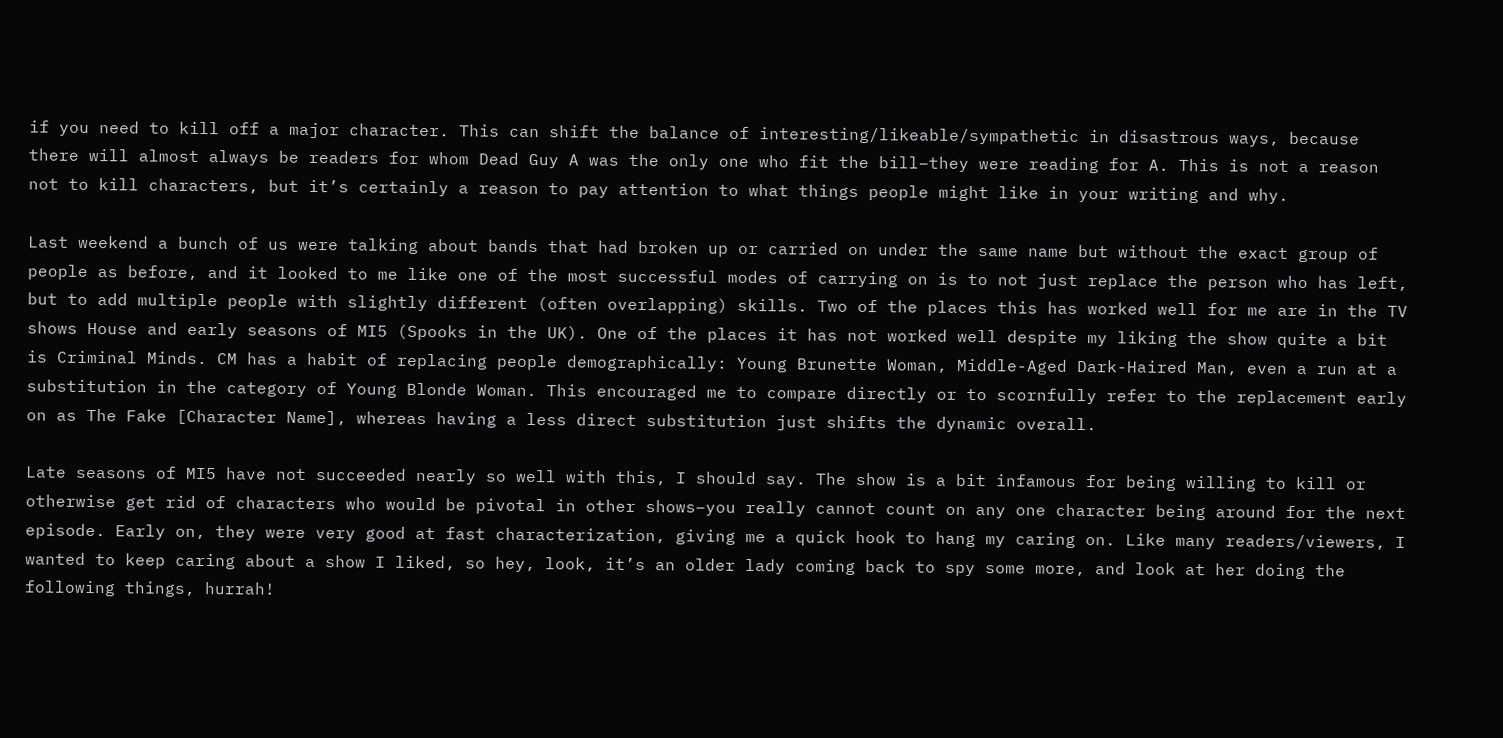if you need to kill off a major character. This can shift the balance of interesting/likeable/sympathetic in disastrous ways, because there will almost always be readers for whom Dead Guy A was the only one who fit the bill–they were reading for A. This is not a reason not to kill characters, but it’s certainly a reason to pay attention to what things people might like in your writing and why.

Last weekend a bunch of us were talking about bands that had broken up or carried on under the same name but without the exact group of people as before, and it looked to me like one of the most successful modes of carrying on is to not just replace the person who has left, but to add multiple people with slightly different (often overlapping) skills. Two of the places this has worked well for me are in the TV shows House and early seasons of MI5 (Spooks in the UK). One of the places it has not worked well despite my liking the show quite a bit is Criminal Minds. CM has a habit of replacing people demographically: Young Brunette Woman, Middle-Aged Dark-Haired Man, even a run at a substitution in the category of Young Blonde Woman. This encouraged me to compare directly or to scornfully refer to the replacement early on as The Fake [Character Name], whereas having a less direct substitution just shifts the dynamic overall.

Late seasons of MI5 have not succeeded nearly so well with this, I should say. The show is a bit infamous for being willing to kill or otherwise get rid of characters who would be pivotal in other shows–you really cannot count on any one character being around for the next episode. Early on, they were very good at fast characterization, giving me a quick hook to hang my caring on. Like many readers/viewers, I wanted to keep caring about a show I liked, so hey, look, it’s an older lady coming back to spy some more, and look at her doing the following things, hurrah!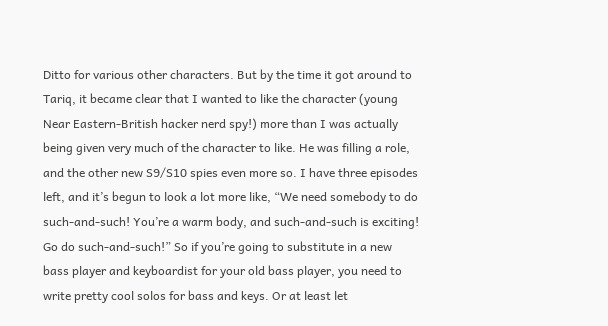Ditto for various other characters. But by the time it got around to Tariq, it became clear that I wanted to like the character (young Near Eastern-British hacker nerd spy!) more than I was actually being given very much of the character to like. He was filling a role, and the other new S9/S10 spies even more so. I have three episodes left, and it’s begun to look a lot more like, “We need somebody to do such-and-such! You’re a warm body, and such-and-such is exciting! Go do such-and-such!” So if you’re going to substitute in a new bass player and keyboardist for your old bass player, you need to write pretty cool solos for bass and keys. Or at least let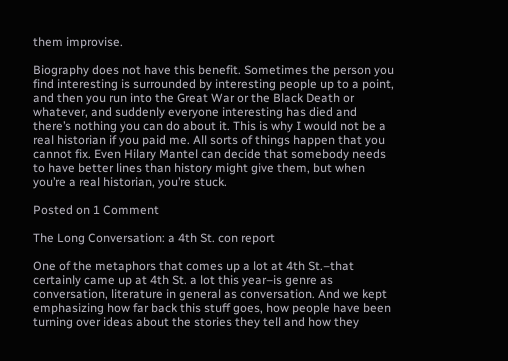them improvise.

Biography does not have this benefit. Sometimes the person you find interesting is surrounded by interesting people up to a point, and then you run into the Great War or the Black Death or whatever, and suddenly everyone interesting has died and there’s nothing you can do about it. This is why I would not be a real historian if you paid me. All sorts of things happen that you cannot fix. Even Hilary Mantel can decide that somebody needs to have better lines than history might give them, but when you’re a real historian, you’re stuck.

Posted on 1 Comment

The Long Conversation: a 4th St. con report

One of the metaphors that comes up a lot at 4th St.–that certainly came up at 4th St. a lot this year–is genre as conversation, literature in general as conversation. And we kept emphasizing how far back this stuff goes, how people have been turning over ideas about the stories they tell and how they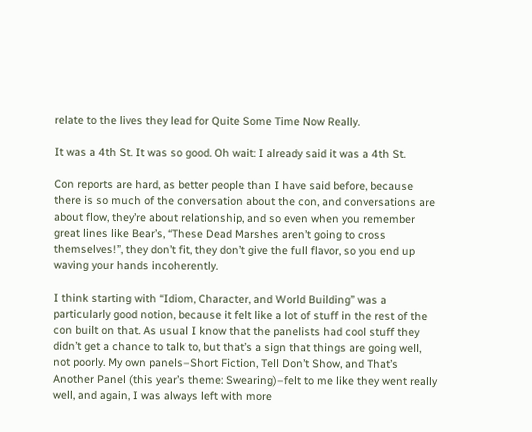relate to the lives they lead for Quite Some Time Now Really.

It was a 4th St. It was so good. Oh wait: I already said it was a 4th St.

Con reports are hard, as better people than I have said before, because there is so much of the conversation about the con, and conversations are about flow, they’re about relationship, and so even when you remember great lines like Bear’s, “These Dead Marshes aren’t going to cross themselves!”, they don’t fit, they don’t give the full flavor, so you end up waving your hands incoherently.

I think starting with “Idiom, Character, and World Building” was a particularly good notion, because it felt like a lot of stuff in the rest of the con built on that. As usual I know that the panelists had cool stuff they didn’t get a chance to talk to, but that’s a sign that things are going well, not poorly. My own panels–Short Fiction, Tell Don’t Show, and That’s Another Panel (this year’s theme: Swearing)–felt to me like they went really well, and again, I was always left with more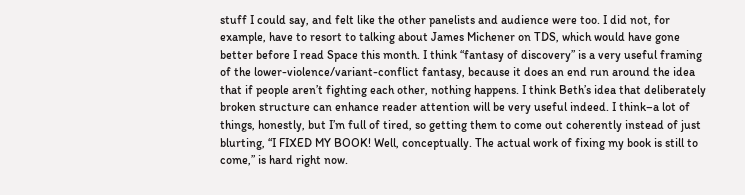stuff I could say, and felt like the other panelists and audience were too. I did not, for example, have to resort to talking about James Michener on TDS, which would have gone better before I read Space this month. I think “fantasy of discovery” is a very useful framing of the lower-violence/variant-conflict fantasy, because it does an end run around the idea that if people aren’t fighting each other, nothing happens. I think Beth’s idea that deliberately broken structure can enhance reader attention will be very useful indeed. I think–a lot of things, honestly, but I’m full of tired, so getting them to come out coherently instead of just blurting, “I FIXED MY BOOK! Well, conceptually. The actual work of fixing my book is still to come,” is hard right now.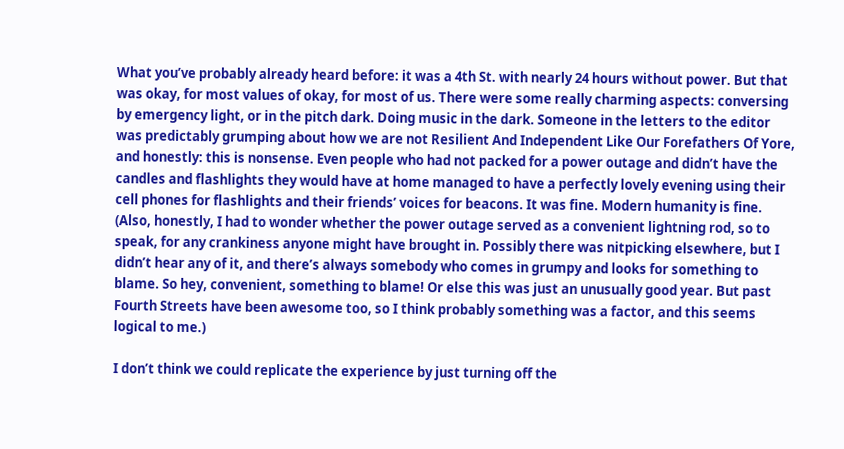What you’ve probably already heard before: it was a 4th St. with nearly 24 hours without power. But that was okay, for most values of okay, for most of us. There were some really charming aspects: conversing by emergency light, or in the pitch dark. Doing music in the dark. Someone in the letters to the editor was predictably grumping about how we are not Resilient And Independent Like Our Forefathers Of Yore, and honestly: this is nonsense. Even people who had not packed for a power outage and didn’t have the candles and flashlights they would have at home managed to have a perfectly lovely evening using their cell phones for flashlights and their friends’ voices for beacons. It was fine. Modern humanity is fine. (Also, honestly, I had to wonder whether the power outage served as a convenient lightning rod, so to speak, for any crankiness anyone might have brought in. Possibly there was nitpicking elsewhere, but I didn’t hear any of it, and there’s always somebody who comes in grumpy and looks for something to blame. So hey, convenient, something to blame! Or else this was just an unusually good year. But past Fourth Streets have been awesome too, so I think probably something was a factor, and this seems logical to me.)

I don’t think we could replicate the experience by just turning off the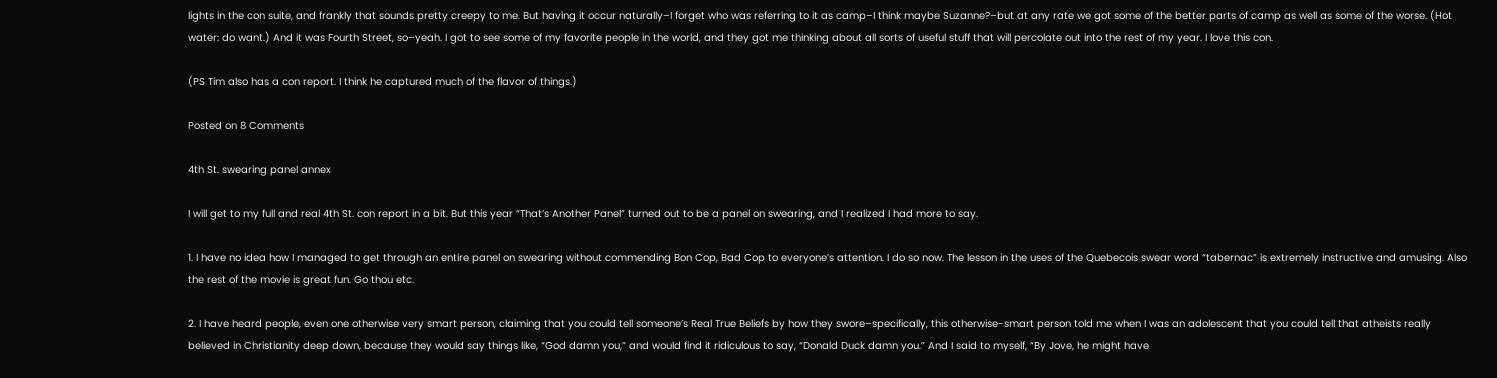lights in the con suite, and frankly that sounds pretty creepy to me. But having it occur naturally–I forget who was referring to it as camp–I think maybe Suzanne?–but at any rate we got some of the better parts of camp as well as some of the worse. (Hot water: do want.) And it was Fourth Street, so–yeah. I got to see some of my favorite people in the world, and they got me thinking about all sorts of useful stuff that will percolate out into the rest of my year. I love this con.

(PS Tim also has a con report. I think he captured much of the flavor of things.)

Posted on 8 Comments

4th St. swearing panel annex

I will get to my full and real 4th St. con report in a bit. But this year “That’s Another Panel” turned out to be a panel on swearing, and I realized I had more to say.

1. I have no idea how I managed to get through an entire panel on swearing without commending Bon Cop, Bad Cop to everyone’s attention. I do so now. The lesson in the uses of the Quebecois swear word “tabernac” is extremely instructive and amusing. Also the rest of the movie is great fun. Go thou etc.

2. I have heard people, even one otherwise very smart person, claiming that you could tell someone’s Real True Beliefs by how they swore–specifically, this otherwise-smart person told me when I was an adolescent that you could tell that atheists really believed in Christianity deep down, because they would say things like, “God damn you,” and would find it ridiculous to say, “Donald Duck damn you.” And I said to myself, “By Jove, he might have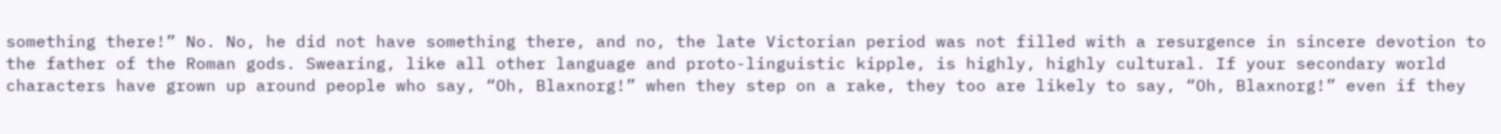something there!” No. No, he did not have something there, and no, the late Victorian period was not filled with a resurgence in sincere devotion to the father of the Roman gods. Swearing, like all other language and proto-linguistic kipple, is highly, highly cultural. If your secondary world characters have grown up around people who say, “Oh, Blaxnorg!” when they step on a rake, they too are likely to say, “Oh, Blaxnorg!” even if they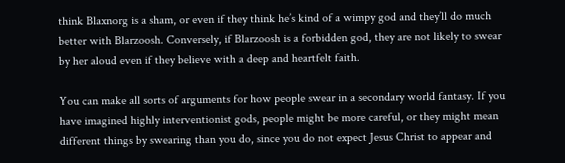think Blaxnorg is a sham, or even if they think he’s kind of a wimpy god and they’ll do much better with Blarzoosh. Conversely, if Blarzoosh is a forbidden god, they are not likely to swear by her aloud even if they believe with a deep and heartfelt faith.

You can make all sorts of arguments for how people swear in a secondary world fantasy. If you have imagined highly interventionist gods, people might be more careful, or they might mean different things by swearing than you do, since you do not expect Jesus Christ to appear and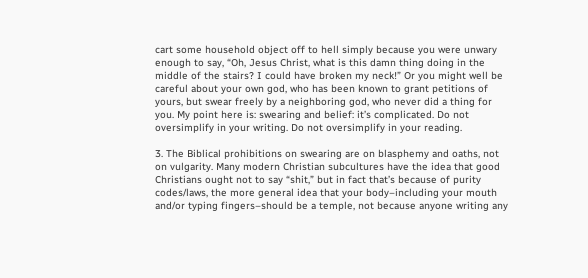cart some household object off to hell simply because you were unwary enough to say, “Oh, Jesus Christ, what is this damn thing doing in the middle of the stairs? I could have broken my neck!” Or you might well be careful about your own god, who has been known to grant petitions of yours, but swear freely by a neighboring god, who never did a thing for you. My point here is: swearing and belief: it’s complicated. Do not oversimplify in your writing. Do not oversimplify in your reading.

3. The Biblical prohibitions on swearing are on blasphemy and oaths, not on vulgarity. Many modern Christian subcultures have the idea that good Christians ought not to say “shit,” but in fact that’s because of purity codes/laws, the more general idea that your body–including your mouth and/or typing fingers–should be a temple, not because anyone writing any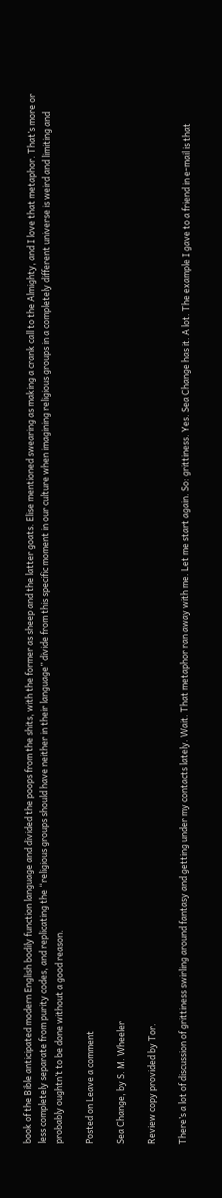book of the Bible anticipated modern English bodily function language and divided the poops from the shits, with the former as sheep and the latter goats. Elise mentioned swearing as making a crank call to the Almighty, and I love that metaphor. That’s more or less completely separate from purity codes, and replicating the “religious groups should have neither in their language” divide from this specific moment in our culture when imagining religious groups in a completely different universe is weird and limiting and probably oughtn’t to be done without a good reason.

Posted on Leave a comment

Sea Change, by S. M. Wheeler

Review copy provided by Tor.

There’s a lot of discussion of grittiness swirling around fantasy and getting under my contacts lately. Wait. That metaphor ran away with me. Let me start again. So: grittiness. Yes. Sea Change has it. A lot. The example I gave to a friend in e-mail is that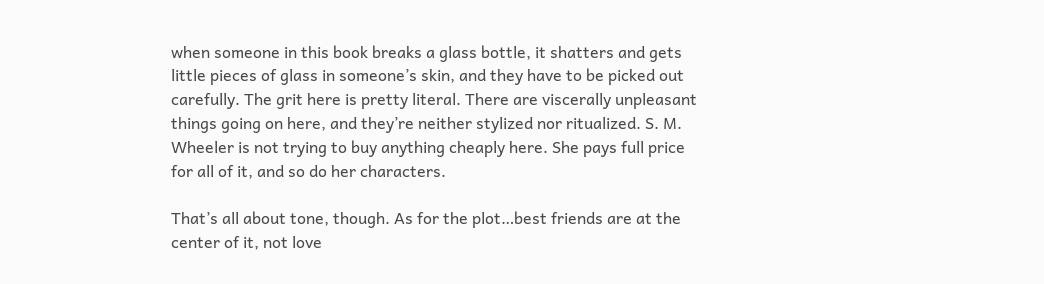when someone in this book breaks a glass bottle, it shatters and gets little pieces of glass in someone’s skin, and they have to be picked out carefully. The grit here is pretty literal. There are viscerally unpleasant things going on here, and they’re neither stylized nor ritualized. S. M. Wheeler is not trying to buy anything cheaply here. She pays full price for all of it, and so do her characters.

That’s all about tone, though. As for the plot…best friends are at the center of it, not love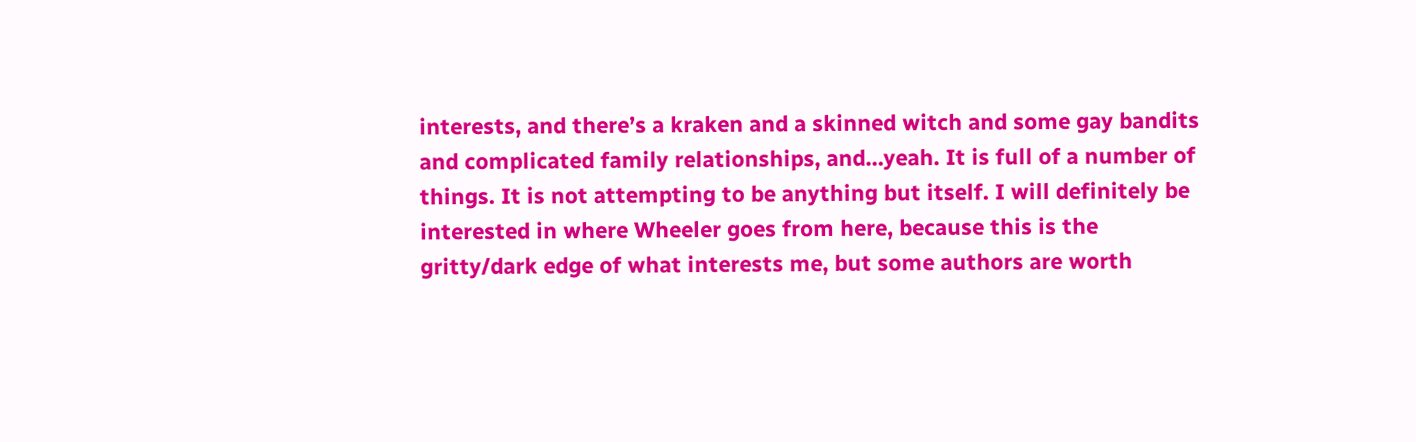interests, and there’s a kraken and a skinned witch and some gay bandits and complicated family relationships, and…yeah. It is full of a number of things. It is not attempting to be anything but itself. I will definitely be interested in where Wheeler goes from here, because this is the gritty/dark edge of what interests me, but some authors are worth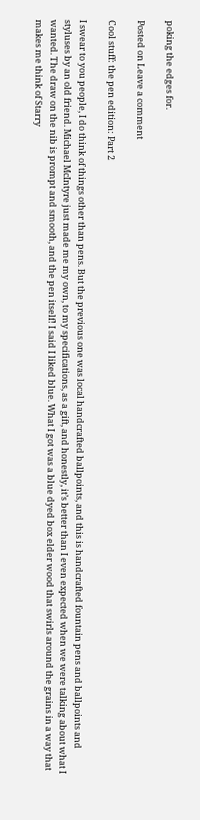poking the edges for.

Posted on Leave a comment

Cool stuff: the pen edition: Part 2

I swear to you people, I do think of things other than pens. But the previous one was local handcrafted ballpoints, and this is handcrafted fountain pens and ballpoints and styluses by an old friend. Michael McIntyre just made me my own, to my specifications, as a gift, and honestly, it’s better than I even expected when we were talking about what I wanted. The draw on the nib is prompt and smooth, and the pen itself! I said I liked blue. What I got was a blue dyed box elder wood that swirls around the grains in a way that makes me think of Starry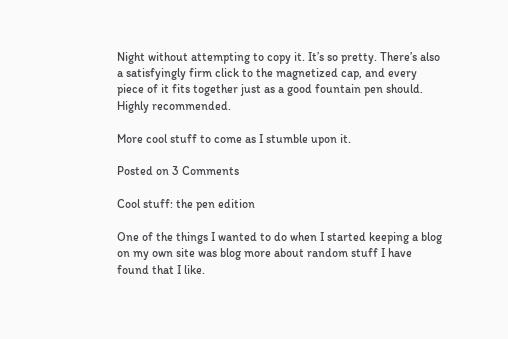Night without attempting to copy it. It’s so pretty. There’s also a satisfyingly firm click to the magnetized cap, and every piece of it fits together just as a good fountain pen should. Highly recommended.

More cool stuff to come as I stumble upon it.

Posted on 3 Comments

Cool stuff: the pen edition

One of the things I wanted to do when I started keeping a blog on my own site was blog more about random stuff I have found that I like.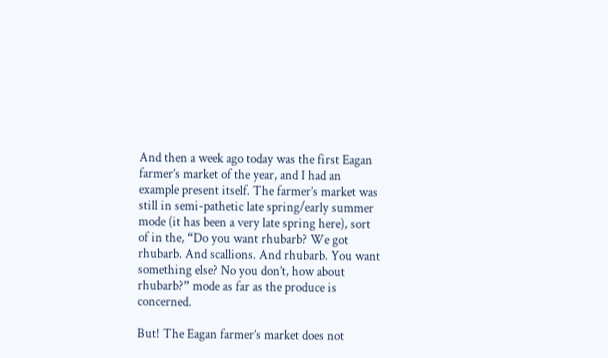And then a week ago today was the first Eagan farmer’s market of the year, and I had an example present itself. The farmer’s market was still in semi-pathetic late spring/early summer mode (it has been a very late spring here), sort of in the, “Do you want rhubarb? We got rhubarb. And scallions. And rhubarb. You want something else? No you don’t, how about rhubarb?” mode as far as the produce is concerned.

But! The Eagan farmer’s market does not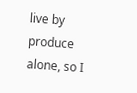live by produce alone, so I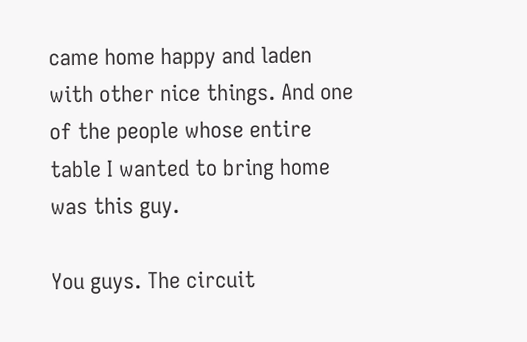came home happy and laden with other nice things. And one of the people whose entire table I wanted to bring home was this guy.

You guys. The circuit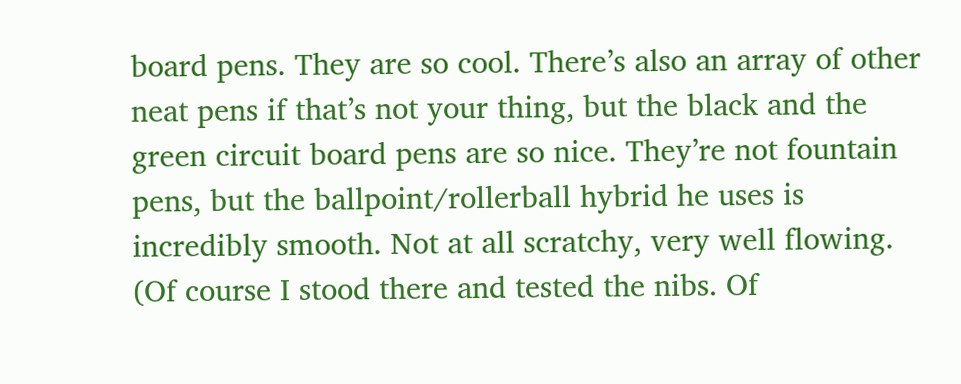board pens. They are so cool. There’s also an array of other neat pens if that’s not your thing, but the black and the green circuit board pens are so nice. They’re not fountain pens, but the ballpoint/rollerball hybrid he uses is incredibly smooth. Not at all scratchy, very well flowing. (Of course I stood there and tested the nibs. Of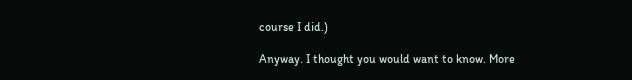course I did.)

Anyway. I thought you would want to know. More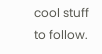cool stuff to follow.